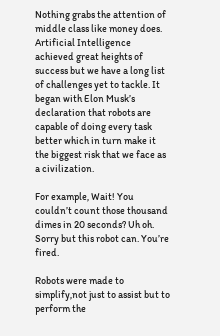Nothing grabs the attention of middle class like money does. Artificial Intelligence achieved great heights of success but we have a long list of challenges yet to tackle. It began with Elon Musk’s declaration that robots are capable of doing every task better which in turn make it the biggest risk that we face as a civilization.

For example, Wait! You couldn’t count those thousand dimes in 20 seconds? Uh oh. Sorry but this robot can. You’re fired.

Robots were made to simplify,not just to assist but to perform the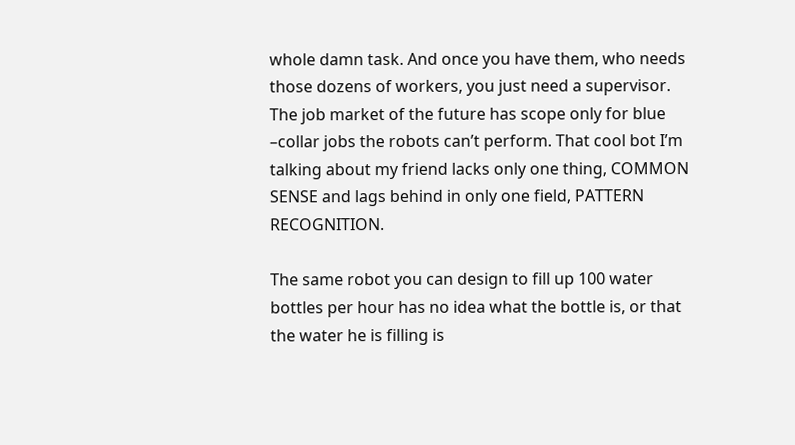whole damn task. And once you have them, who needs those dozens of workers, you just need a supervisor. The job market of the future has scope only for blue –collar jobs the robots can’t perform. That cool bot I’m talking about my friend lacks only one thing, COMMON SENSE and lags behind in only one field, PATTERN RECOGNITION.

The same robot you can design to fill up 100 water bottles per hour has no idea what the bottle is, or that the water he is filling is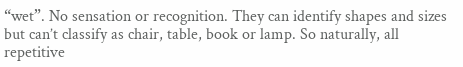“wet”. No sensation or recognition. They can identify shapes and sizes but can’t classify as chair, table, book or lamp. So naturally, all repetitive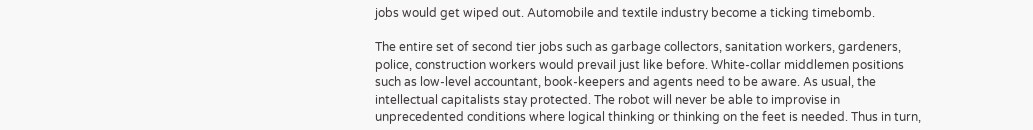jobs would get wiped out. Automobile and textile industry become a ticking timebomb.

The entire set of second tier jobs such as garbage collectors, sanitation workers, gardeners, police, construction workers would prevail just like before. White-collar middlemen positions such as low-level accountant, book-keepers and agents need to be aware. As usual, the intellectual capitalists stay protected. The robot will never be able to improvise in unprecedented conditions where logical thinking or thinking on the feet is needed. Thus in turn,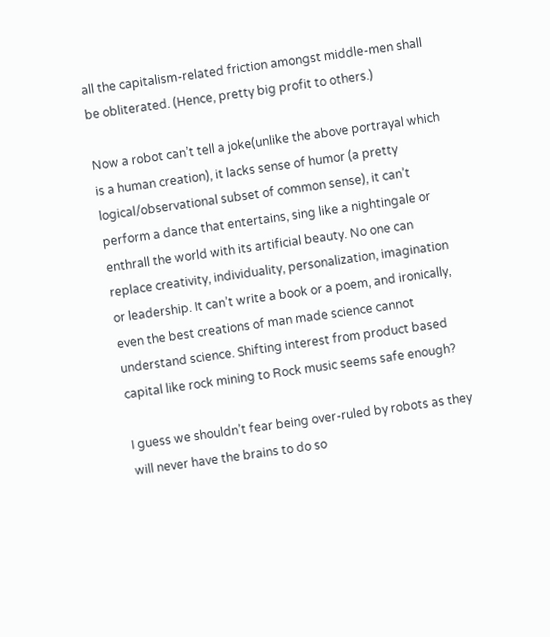all the capitalism-related friction amongst middle-men shall be obliterated. (Hence, pretty big profit to others.)

Now a robot can’t tell a joke(unlike the above portrayal which is a human creation), it lacks sense of humor (a pretty logical/observational subset of common sense), it can’t perform a dance that entertains, sing like a nightingale or enthrall the world with its artificial beauty. No one can replace creativity, individuality, personalization, imagination or leadership. It can’t write a book or a poem, and ironically, even the best creations of man made science cannot understand science. Shifting interest from product based capital like rock mining to Rock music seems safe enough?

I guess we shouldn’t fear being over-ruled by robots as they will never have the brains to do so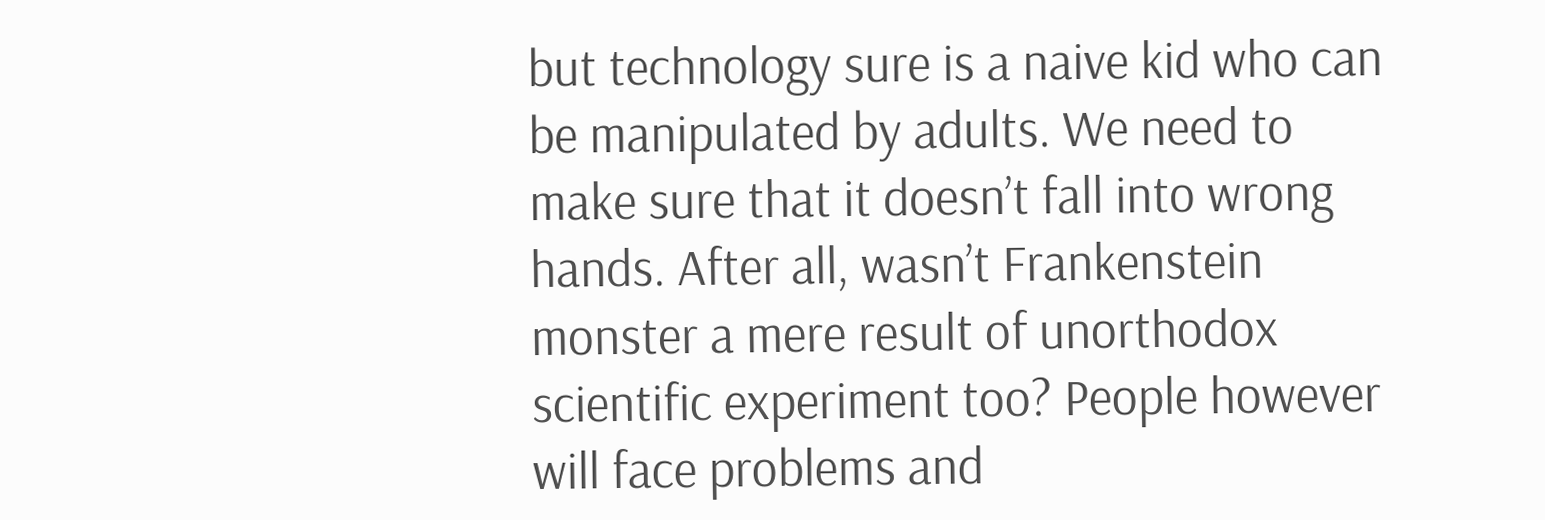but technology sure is a naive kid who can be manipulated by adults. We need to make sure that it doesn’t fall into wrong hands. After all, wasn’t Frankenstein monster a mere result of unorthodox scientific experiment too? People however will face problems and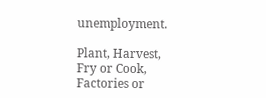unemployment.

Plant, Harvest, Fry or Cook, Factories or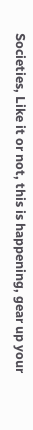Societies, Like it or not, this is happening, gear up your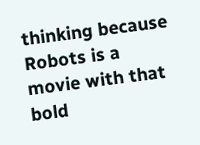thinking because Robots is a movie with that bold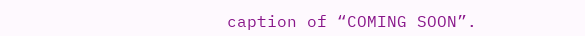caption of “COMING SOON”.